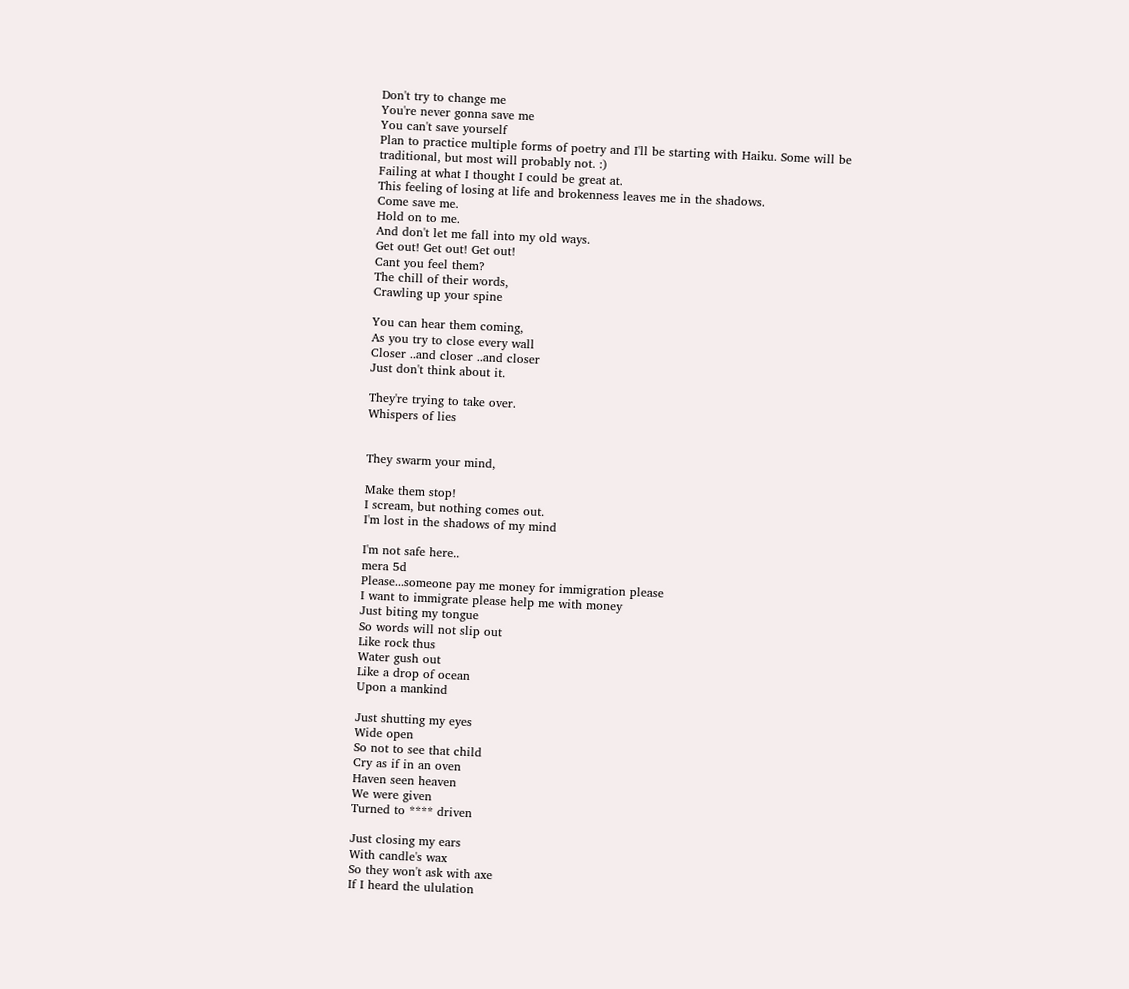Don't try to change me
You're never gonna save me
You can't save yourself
Plan to practice multiple forms of poetry and I'll be starting with Haiku. Some will be traditional, but most will probably not. :)
Failing at what I thought I could be great at.
This feeling of losing at life and brokenness leaves me in the shadows.
Come save me.
Hold on to me.
And don't let me fall into my old ways.
Get out! Get out! Get out!
Cant you feel them?
The chill of their words,
Crawling up your spine

You can hear them coming,
As you try to close every wall
Closer ..and closer ..and closer
Just don't think about it.

They're trying to take over.
Whispers of lies


They swarm your mind,

Make them stop!
I scream, but nothing comes out.
I'm lost in the shadows of my mind

I'm not safe here..
mera 5d
Please...someone pay me money for immigration please
I want to immigrate please help me with money
Just biting my tongue
So words will not slip out
Like rock thus
Water gush out
Like a drop of ocean
Upon a mankind

Just shutting my eyes
Wide open
So not to see that child
Cry as if in an oven
Haven seen heaven
We were given
Turned to **** driven

Just closing my ears
With candle's wax
So they won't ask with axe
If I heard the ululation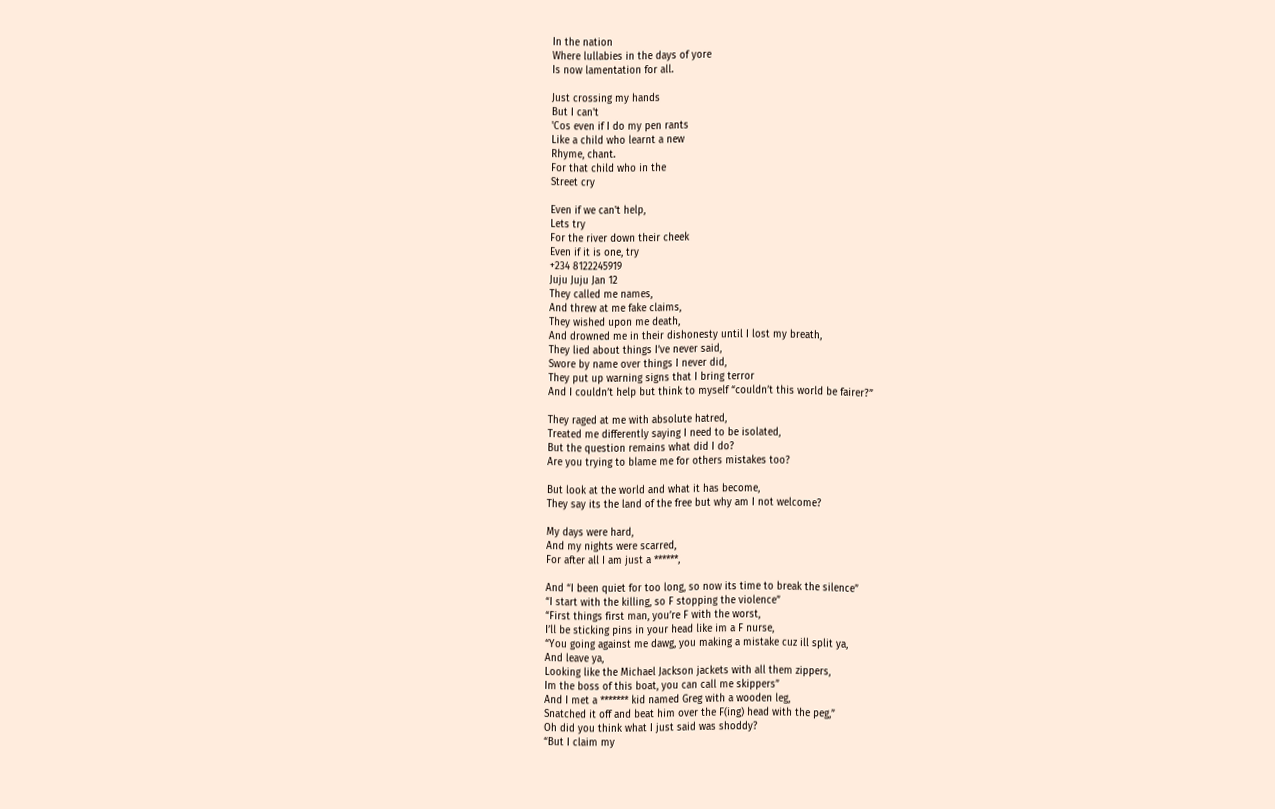In the nation
Where lullabies in the days of yore
Is now lamentation for all.

Just crossing my hands
But I can't
'Cos even if I do my pen rants
Like a child who learnt a new
Rhyme, chant.
For that child who in the
Street cry

Even if we can't help,
Lets try
For the river down their cheek
Even if it is one, try
+234 8122245919
Juju Juju Jan 12
They called me names,
And threw at me fake claims,
They wished upon me death,
And drowned me in their dishonesty until I lost my breath,
They lied about things I’ve never said,
Swore by name over things I never did,
They put up warning signs that I bring terror
And I couldn’t help but think to myself “couldn’t this world be fairer?”

They raged at me with absolute hatred,
Treated me differently saying I need to be isolated,
But the question remains what did I do?
Are you trying to blame me for others mistakes too?

But look at the world and what it has become,
They say its the land of the free but why am I not welcome?

My days were hard,
And my nights were scarred,
For after all I am just a ******,

And “I been quiet for too long, so now its time to break the silence”
“I start with the killing, so F stopping the violence”
“First things first man, you’re F with the worst,
I’ll be sticking pins in your head like im a F nurse,
“You going against me dawg, you making a mistake cuz ill split ya,
And leave ya,
Looking like the Michael Jackson jackets with all them zippers,
Im the boss of this boat, you can call me skippers”
And I met a ******* kid named Greg with a wooden leg,
Snatched it off and beat him over the F(ing) head with the peg,”
Oh did you think what I just said was shoddy?
“But I claim my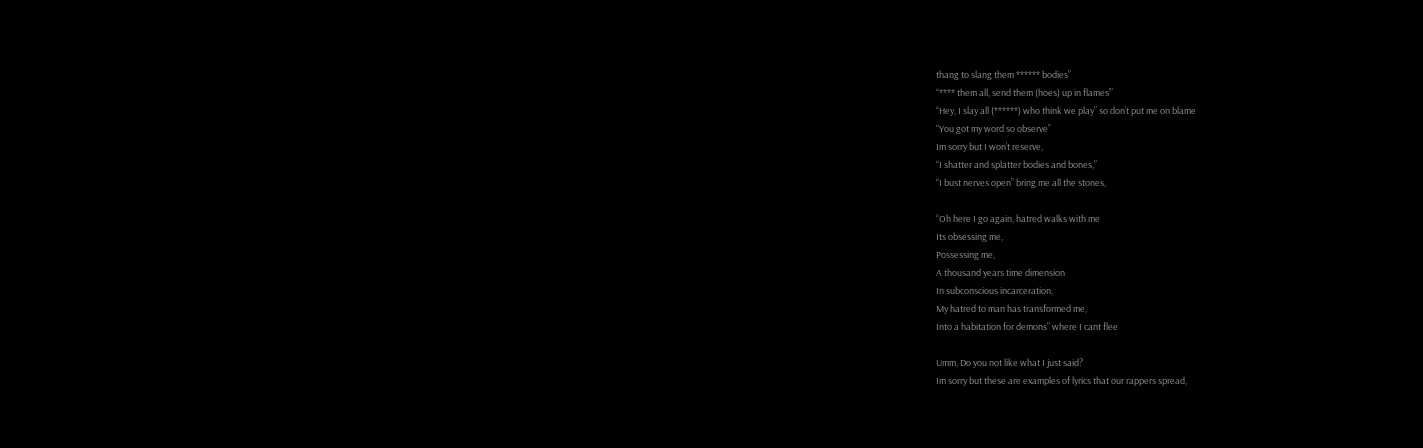thang to slang them ****** bodies”
“**** them all, send them (hoes) up in flames’”
“Hey, I slay all (******) who think we play” so don’t put me on blame
“You got my word so observe”
Im sorry but I won’t reserve,
“I shatter and splatter bodies and bones,”
“I bust nerves open” bring me all the stones,

“Oh here I go again, hatred walks with me
Its obsessing me,
Possessing me,
A thousand years time dimension
In subconscious incarceration,
My hatred to man has transformed me,
Into a habitation for demons” where I cant flee

Umm, Do you not like what I just said?
Im sorry but these are examples of lyrics that our rappers spread,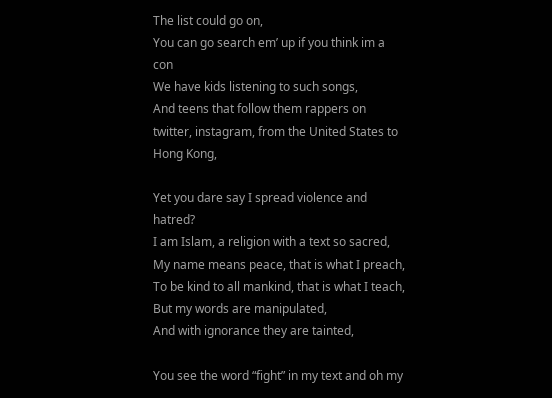The list could go on,
You can go search em’ up if you think im a con
We have kids listening to such songs,
And teens that follow them rappers on twitter, instagram, from the United States to Hong Kong,

Yet you dare say I spread violence and hatred?
I am Islam, a religion with a text so sacred,
My name means peace, that is what I preach,
To be kind to all mankind, that is what I teach,
But my words are manipulated,
And with ignorance they are tainted,

You see the word “fight” in my text and oh my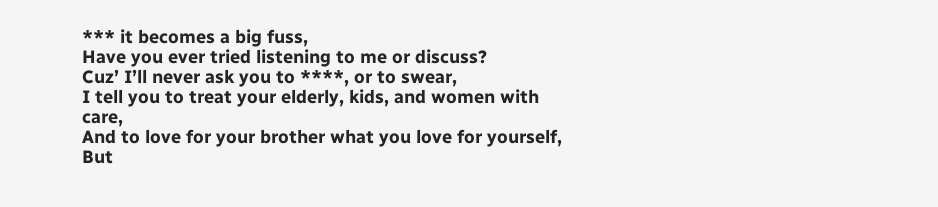*** it becomes a big fuss,
Have you ever tried listening to me or discuss?
Cuz’ I’ll never ask you to ****, or to swear,
I tell you to treat your elderly, kids, and women with care,
And to love for your brother what you love for yourself,
But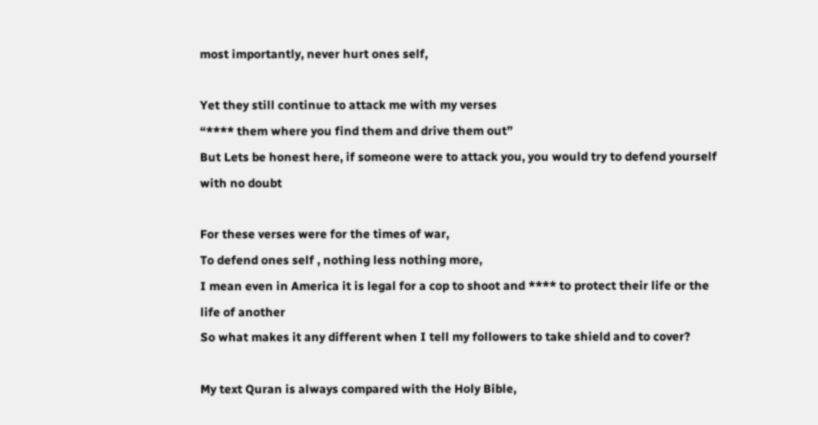most importantly, never hurt ones self,

Yet they still continue to attack me with my verses
“**** them where you find them and drive them out”
But Lets be honest here, if someone were to attack you, you would try to defend yourself with no doubt

For these verses were for the times of war,
To defend ones self , nothing less nothing more,
I mean even in America it is legal for a cop to shoot and **** to protect their life or the life of another
So what makes it any different when I tell my followers to take shield and to cover?

My text Quran is always compared with the Holy Bible,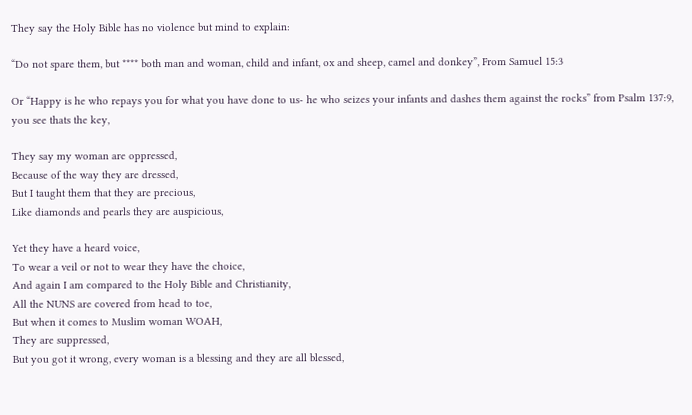They say the Holy Bible has no violence but mind to explain:

“Do not spare them, but **** both man and woman, child and infant, ox and sheep, camel and donkey”, From Samuel 15:3

Or “Happy is he who repays you for what you have done to us- he who seizes your infants and dashes them against the rocks” from Psalm 137:9, you see thats the key,

They say my woman are oppressed,
Because of the way they are dressed,
But I taught them that they are precious,
Like diamonds and pearls they are auspicious,

Yet they have a heard voice,
To wear a veil or not to wear they have the choice,
And again I am compared to the Holy Bible and Christianity,
All the NUNS are covered from head to toe,
But when it comes to Muslim woman WOAH,
They are suppressed,
But you got it wrong, every woman is a blessing and they are all blessed,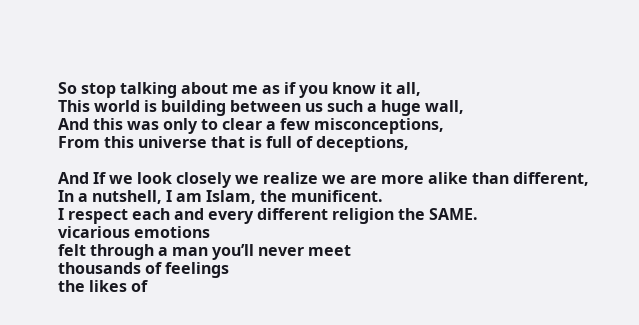So stop talking about me as if you know it all,
This world is building between us such a huge wall,
And this was only to clear a few misconceptions,
From this universe that is full of deceptions,

And If we look closely we realize we are more alike than different,
In a nutshell, I am Islam, the munificent.
I respect each and every different religion the SAME.
vicarious emotions
felt through a man you’ll never meet
thousands of feelings
the likes of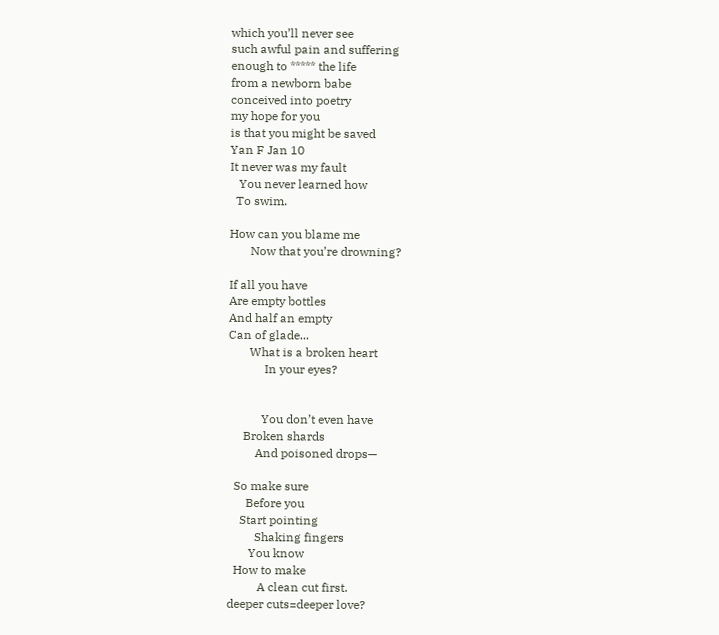which you’ll never see
such awful pain and suffering
enough to ***** the life
from a newborn babe
conceived into poetry
my hope for you
is that you might be saved
Yan F Jan 10
It never was my fault
   You never learned how
  To swim.

How can you blame me
       Now that you’re drowning?

If all you have
Are empty bottles
And half an empty
Can of glade...
       What is a broken heart
            In your eyes?


           You don’t even have
     Broken shards
         And poisoned drops—

  So make sure
      Before you
    Start pointing
         Shaking fingers
       You know
  How to make
          A clean cut first.
deeper cuts=deeper love?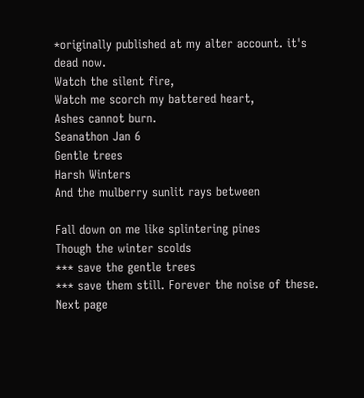*originally published at my alter account. it's dead now.
Watch the silent fire,
Watch me scorch my battered heart,
Ashes cannot burn.
Seanathon Jan 6
Gentle trees
Harsh Winters
And the mulberry sunlit rays between

Fall down on me like splintering pines
Though the winter scolds
*** save the gentle trees
*** save them still. Forever the noise of these.
Next page